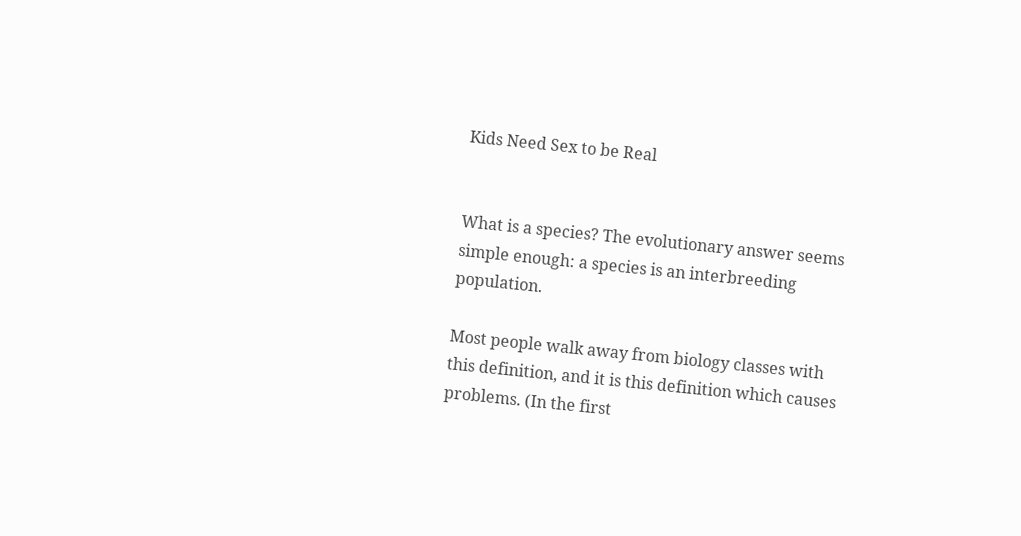Kids Need Sex to be Real


What is a species? The evolutionary answer seems simple enough: a species is an interbreeding population.

Most people walk away from biology classes with this definition, and it is this definition which causes problems. (In the first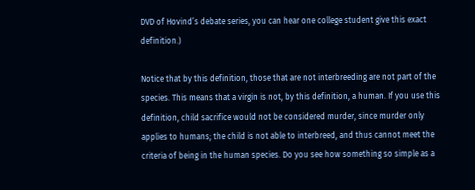DVD of Hovind’s debate series, you can hear one college student give this exact definition.)

Notice that by this definition, those that are not interbreeding are not part of the species. This means that a virgin is not, by this definition, a human. If you use this definition, child sacrifice would not be considered murder, since murder only applies to humans; the child is not able to interbreed, and thus cannot meet the criteria of being in the human species. Do you see how something so simple as a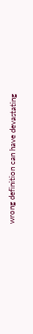wrong definition can have devastating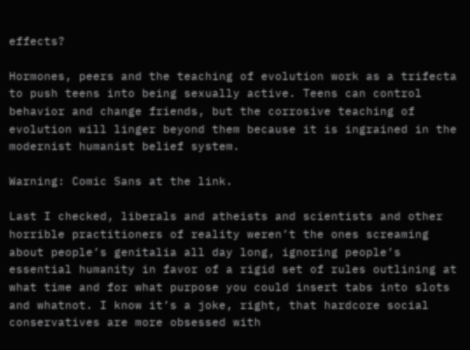effects?

Hormones, peers and the teaching of evolution work as a trifecta to push teens into being sexually active. Teens can control behavior and change friends, but the corrosive teaching of evolution will linger beyond them because it is ingrained in the modernist humanist belief system.

Warning: Comic Sans at the link.

Last I checked, liberals and atheists and scientists and other horrible practitioners of reality weren’t the ones screaming about people’s genitalia all day long, ignoring people’s essential humanity in favor of a rigid set of rules outlining at what time and for what purpose you could insert tabs into slots and whatnot. I know it’s a joke, right, that hardcore social conservatives are more obsessed with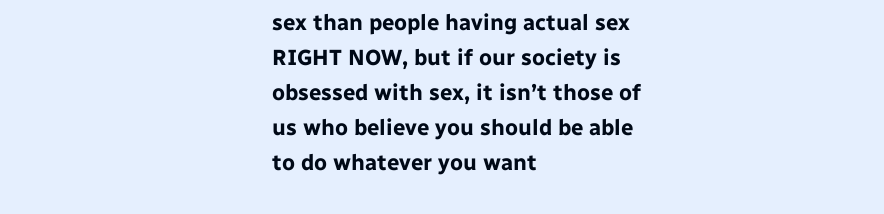sex than people having actual sex RIGHT NOW, but if our society is obsessed with sex, it isn’t those of us who believe you should be able to do whatever you want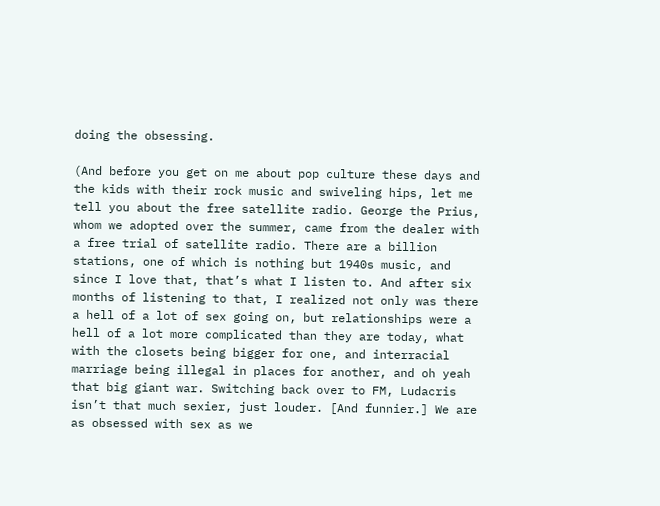doing the obsessing.

(And before you get on me about pop culture these days and the kids with their rock music and swiveling hips, let me tell you about the free satellite radio. George the Prius, whom we adopted over the summer, came from the dealer with a free trial of satellite radio. There are a billion stations, one of which is nothing but 1940s music, and since I love that, that’s what I listen to. And after six months of listening to that, I realized not only was there a hell of a lot of sex going on, but relationships were a hell of a lot more complicated than they are today, what with the closets being bigger for one, and interracial marriage being illegal in places for another, and oh yeah that big giant war. Switching back over to FM, Ludacris isn’t that much sexier, just louder. [And funnier.] We are as obsessed with sex as we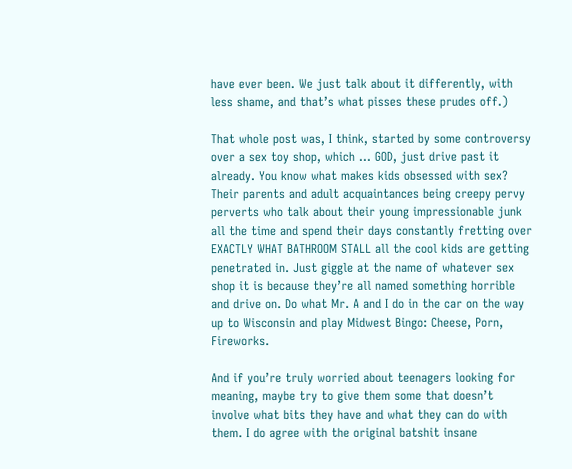have ever been. We just talk about it differently, with less shame, and that’s what pisses these prudes off.)

That whole post was, I think, started by some controversy over a sex toy shop, which … GOD, just drive past it already. You know what makes kids obsessed with sex? Their parents and adult acquaintances being creepy pervy perverts who talk about their young impressionable junk all the time and spend their days constantly fretting over EXACTLY WHAT BATHROOM STALL all the cool kids are getting penetrated in. Just giggle at the name of whatever sex shop it is because they’re all named something horrible and drive on. Do what Mr. A and I do in the car on the way up to Wisconsin and play Midwest Bingo: Cheese, Porn, Fireworks.

And if you’re truly worried about teenagers looking for meaning, maybe try to give them some that doesn’t involve what bits they have and what they can do with them. I do agree with the original batshit insane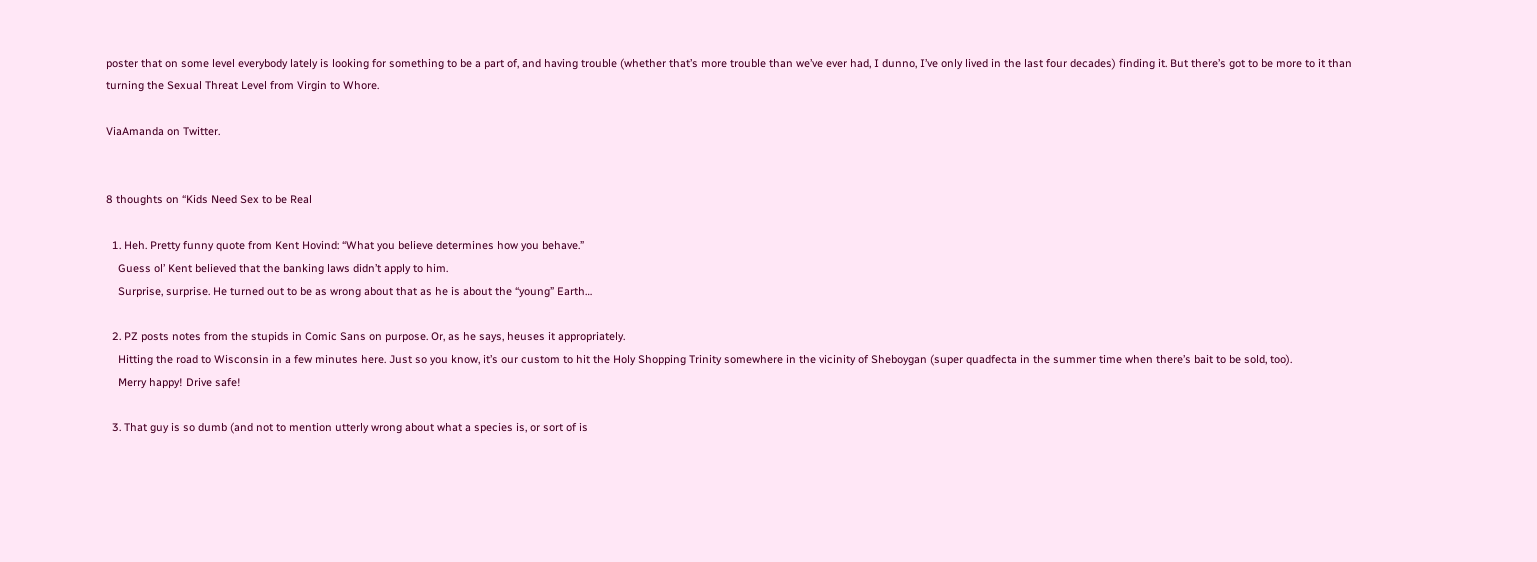poster that on some level everybody lately is looking for something to be a part of, and having trouble (whether that’s more trouble than we’ve ever had, I dunno, I’ve only lived in the last four decades) finding it. But there’s got to be more to it than turning the Sexual Threat Level from Virgin to Whore.

ViaAmanda on Twitter.


8 thoughts on “Kids Need Sex to be Real

  1. Heh. Pretty funny quote from Kent Hovind: “What you believe determines how you behave.”
    Guess ol’ Kent believed that the banking laws didn’t apply to him.
    Surprise, surprise. He turned out to be as wrong about that as he is about the “young” Earth…

  2. PZ posts notes from the stupids in Comic Sans on purpose. Or, as he says, heuses it appropriately.
    Hitting the road to Wisconsin in a few minutes here. Just so you know, it’s our custom to hit the Holy Shopping Trinity somewhere in the vicinity of Sheboygan (super quadfecta in the summer time when there’s bait to be sold, too).
    Merry happy! Drive safe!

  3. That guy is so dumb (and not to mention utterly wrong about what a species is, or sort of is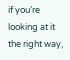if you’re looking at it the right way,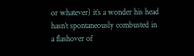or whatever) it’s a wonder his head hasn’t spontaneously combusted in a flashover of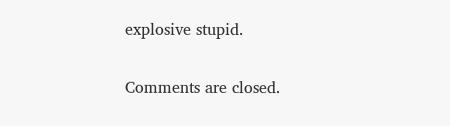explosive stupid.

Comments are closed.